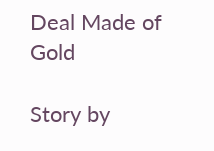Deal Made of Gold

Story by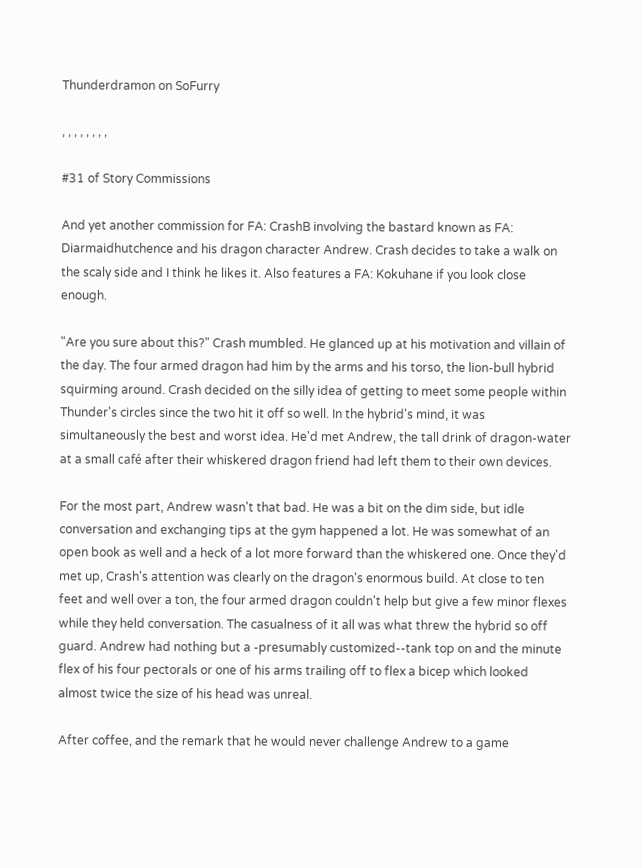Thunderdramon on SoFurry

, , , , , , , ,

#31 of Story Commissions

And yet another commission for FA: CrashB involving the bastard known as FA: Diarmaidhutchence and his dragon character Andrew. Crash decides to take a walk on the scaly side and I think he likes it. Also features a FA: Kokuhane if you look close enough.

"Are you sure about this?" Crash mumbled. He glanced up at his motivation and villain of the day. The four armed dragon had him by the arms and his torso, the lion-bull hybrid squirming around. Crash decided on the silly idea of getting to meet some people within Thunder's circles since the two hit it off so well. In the hybrid's mind, it was simultaneously the best and worst idea. He'd met Andrew, the tall drink of dragon-water at a small café after their whiskered dragon friend had left them to their own devices.

For the most part, Andrew wasn't that bad. He was a bit on the dim side, but idle conversation and exchanging tips at the gym happened a lot. He was somewhat of an open book as well and a heck of a lot more forward than the whiskered one. Once they'd met up, Crash's attention was clearly on the dragon's enormous build. At close to ten feet and well over a ton, the four armed dragon couldn't help but give a few minor flexes while they held conversation. The casualness of it all was what threw the hybrid so off guard. Andrew had nothing but a -presumably customized--tank top on and the minute flex of his four pectorals or one of his arms trailing off to flex a bicep which looked almost twice the size of his head was unreal.

After coffee, and the remark that he would never challenge Andrew to a game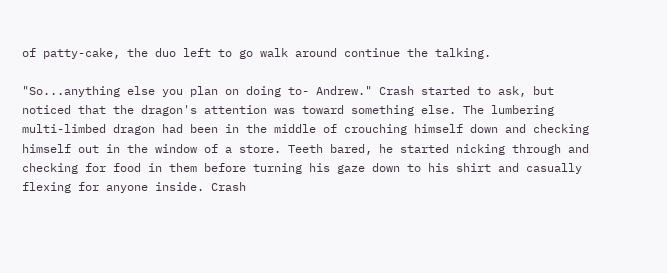of patty-cake, the duo left to go walk around continue the talking.

"So...anything else you plan on doing to- Andrew." Crash started to ask, but noticed that the dragon's attention was toward something else. The lumbering multi-limbed dragon had been in the middle of crouching himself down and checking himself out in the window of a store. Teeth bared, he started nicking through and checking for food in them before turning his gaze down to his shirt and casually flexing for anyone inside. Crash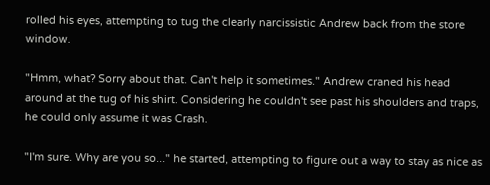rolled his eyes, attempting to tug the clearly narcissistic Andrew back from the store window.

"Hmm, what? Sorry about that. Can't help it sometimes." Andrew craned his head around at the tug of his shirt. Considering he couldn't see past his shoulders and traps, he could only assume it was Crash.

"I'm sure. Why are you so..." he started, attempting to figure out a way to stay as nice as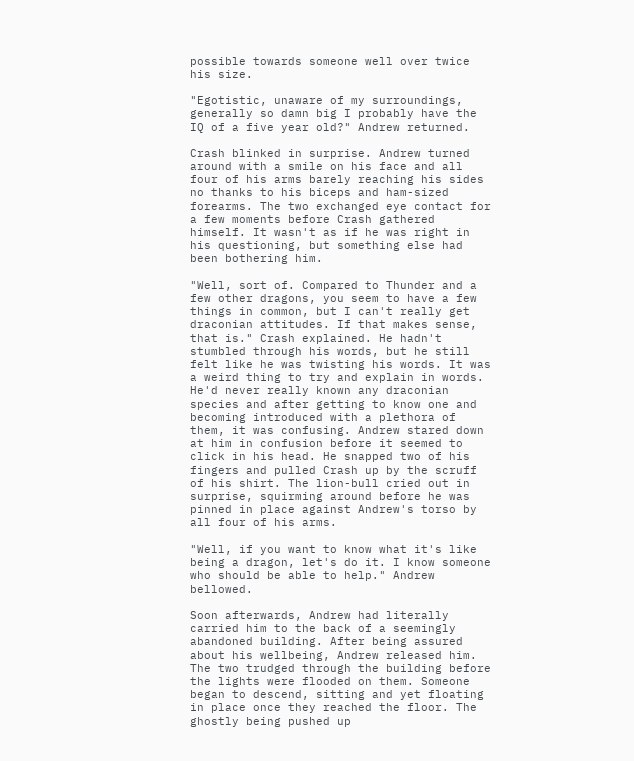possible towards someone well over twice his size.

"Egotistic, unaware of my surroundings, generally so damn big I probably have the IQ of a five year old?" Andrew returned.

Crash blinked in surprise. Andrew turned around with a smile on his face and all four of his arms barely reaching his sides no thanks to his biceps and ham-sized forearms. The two exchanged eye contact for a few moments before Crash gathered himself. It wasn't as if he was right in his questioning, but something else had been bothering him.

"Well, sort of. Compared to Thunder and a few other dragons, you seem to have a few things in common, but I can't really get draconian attitudes. If that makes sense, that is." Crash explained. He hadn't stumbled through his words, but he still felt like he was twisting his words. It was a weird thing to try and explain in words. He'd never really known any draconian species and after getting to know one and becoming introduced with a plethora of them, it was confusing. Andrew stared down at him in confusion before it seemed to click in his head. He snapped two of his fingers and pulled Crash up by the scruff of his shirt. The lion-bull cried out in surprise, squirming around before he was pinned in place against Andrew's torso by all four of his arms.

"Well, if you want to know what it's like being a dragon, let's do it. I know someone who should be able to help." Andrew bellowed.

Soon afterwards, Andrew had literally carried him to the back of a seemingly abandoned building. After being assured about his wellbeing, Andrew released him. The two trudged through the building before the lights were flooded on them. Someone began to descend, sitting and yet floating in place once they reached the floor. The ghostly being pushed up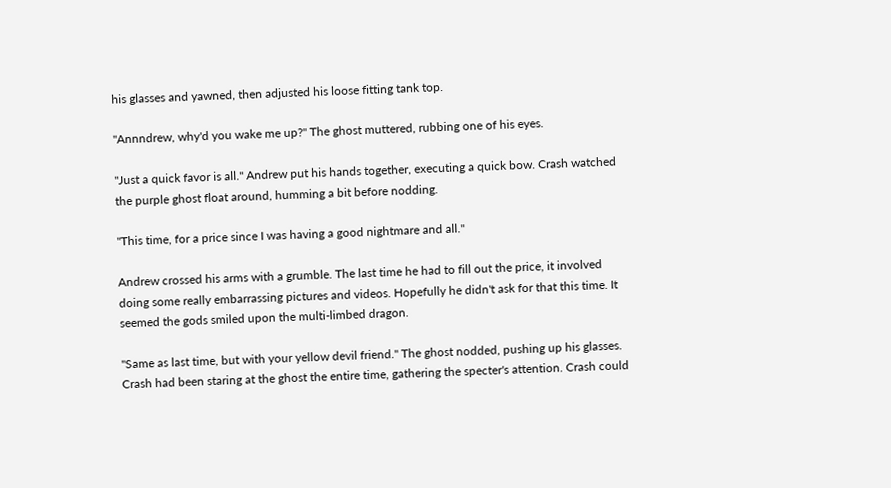his glasses and yawned, then adjusted his loose fitting tank top.

"Annndrew, why'd you wake me up?" The ghost muttered, rubbing one of his eyes.

"Just a quick favor is all." Andrew put his hands together, executing a quick bow. Crash watched the purple ghost float around, humming a bit before nodding.

"This time, for a price since I was having a good nightmare and all."

Andrew crossed his arms with a grumble. The last time he had to fill out the price, it involved doing some really embarrassing pictures and videos. Hopefully he didn't ask for that this time. It seemed the gods smiled upon the multi-limbed dragon.

"Same as last time, but with your yellow devil friend." The ghost nodded, pushing up his glasses. Crash had been staring at the ghost the entire time, gathering the specter's attention. Crash could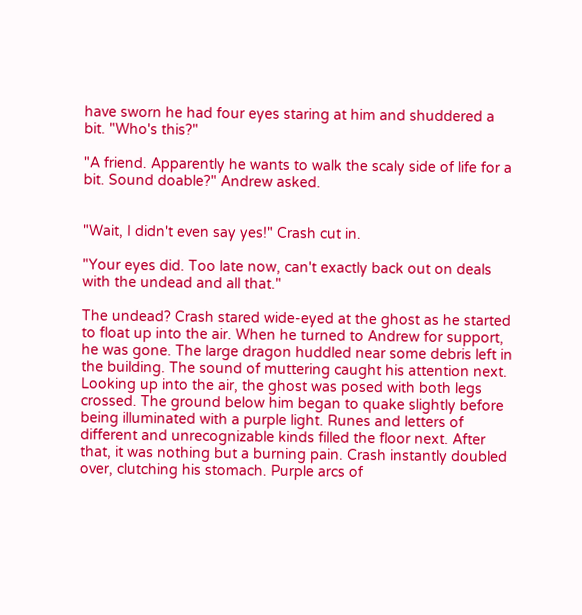have sworn he had four eyes staring at him and shuddered a bit. "Who's this?"

"A friend. Apparently he wants to walk the scaly side of life for a bit. Sound doable?" Andrew asked.


"Wait, I didn't even say yes!" Crash cut in.

"Your eyes did. Too late now, can't exactly back out on deals with the undead and all that."

The undead? Crash stared wide-eyed at the ghost as he started to float up into the air. When he turned to Andrew for support, he was gone. The large dragon huddled near some debris left in the building. The sound of muttering caught his attention next. Looking up into the air, the ghost was posed with both legs crossed. The ground below him began to quake slightly before being illuminated with a purple light. Runes and letters of different and unrecognizable kinds filled the floor next. After that, it was nothing but a burning pain. Crash instantly doubled over, clutching his stomach. Purple arcs of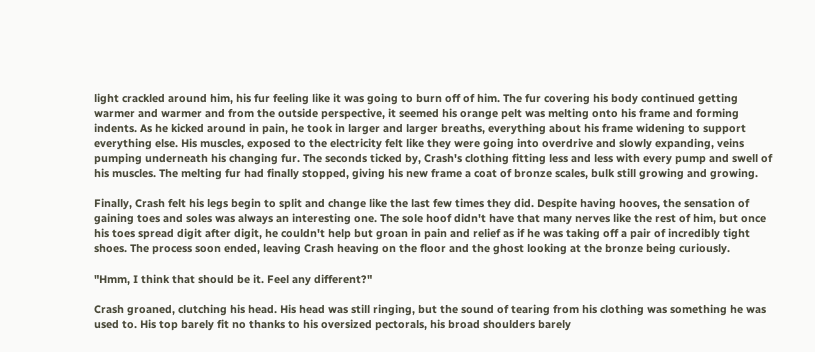light crackled around him, his fur feeling like it was going to burn off of him. The fur covering his body continued getting warmer and warmer and from the outside perspective, it seemed his orange pelt was melting onto his frame and forming indents. As he kicked around in pain, he took in larger and larger breaths, everything about his frame widening to support everything else. His muscles, exposed to the electricity felt like they were going into overdrive and slowly expanding, veins pumping underneath his changing fur. The seconds ticked by, Crash's clothing fitting less and less with every pump and swell of his muscles. The melting fur had finally stopped, giving his new frame a coat of bronze scales, bulk still growing and growing.

Finally, Crash felt his legs begin to split and change like the last few times they did. Despite having hooves, the sensation of gaining toes and soles was always an interesting one. The sole hoof didn't have that many nerves like the rest of him, but once his toes spread digit after digit, he couldn't help but groan in pain and relief as if he was taking off a pair of incredibly tight shoes. The process soon ended, leaving Crash heaving on the floor and the ghost looking at the bronze being curiously.

"Hmm, I think that should be it. Feel any different?"

Crash groaned, clutching his head. His head was still ringing, but the sound of tearing from his clothing was something he was used to. His top barely fit no thanks to his oversized pectorals, his broad shoulders barely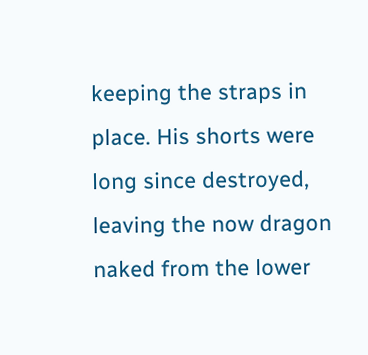keeping the straps in place. His shorts were long since destroyed, leaving the now dragon naked from the lower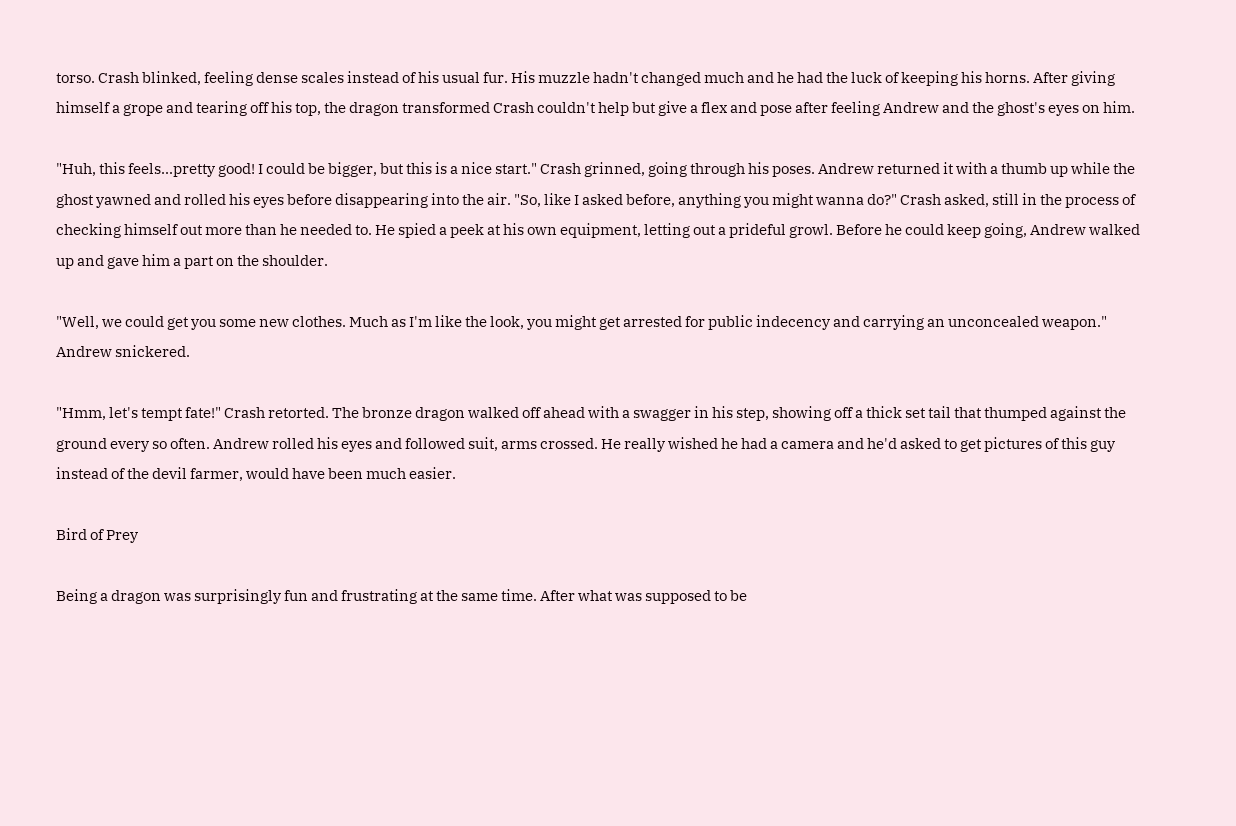torso. Crash blinked, feeling dense scales instead of his usual fur. His muzzle hadn't changed much and he had the luck of keeping his horns. After giving himself a grope and tearing off his top, the dragon transformed Crash couldn't help but give a flex and pose after feeling Andrew and the ghost's eyes on him.

"Huh, this feels...pretty good! I could be bigger, but this is a nice start." Crash grinned, going through his poses. Andrew returned it with a thumb up while the ghost yawned and rolled his eyes before disappearing into the air. "So, like I asked before, anything you might wanna do?" Crash asked, still in the process of checking himself out more than he needed to. He spied a peek at his own equipment, letting out a prideful growl. Before he could keep going, Andrew walked up and gave him a part on the shoulder.

"Well, we could get you some new clothes. Much as I'm like the look, you might get arrested for public indecency and carrying an unconcealed weapon." Andrew snickered.

"Hmm, let's tempt fate!" Crash retorted. The bronze dragon walked off ahead with a swagger in his step, showing off a thick set tail that thumped against the ground every so often. Andrew rolled his eyes and followed suit, arms crossed. He really wished he had a camera and he'd asked to get pictures of this guy instead of the devil farmer, would have been much easier.

Bird of Prey

Being a dragon was surprisingly fun and frustrating at the same time. After what was supposed to be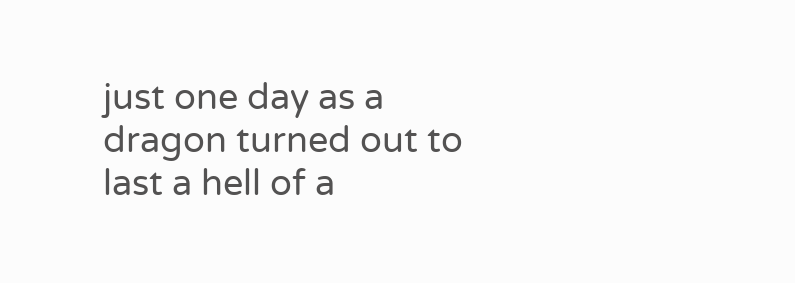just one day as a dragon turned out to last a hell of a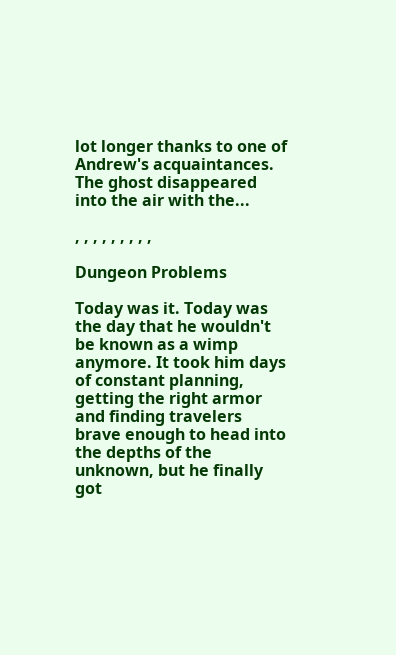lot longer thanks to one of Andrew's acquaintances. The ghost disappeared into the air with the...

, , , , , , , , ,

Dungeon Problems

Today was it. Today was the day that he wouldn't be known as a wimp anymore. It took him days of constant planning, getting the right armor and finding travelers brave enough to head into the depths of the unknown, but he finally got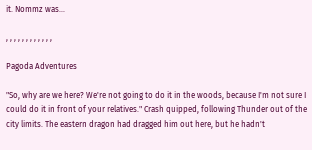it. Nommz was...

, , , , , , , , , , , ,

Pagoda Adventures

"So, why are we here? We're not going to do it in the woods, because I'm not sure I could do it in front of your relatives." Crash quipped, following Thunder out of the city limits. The eastern dragon had dragged him out here, but he hadn't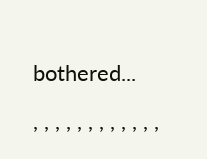bothered...

, , , , , , , , , , , ,